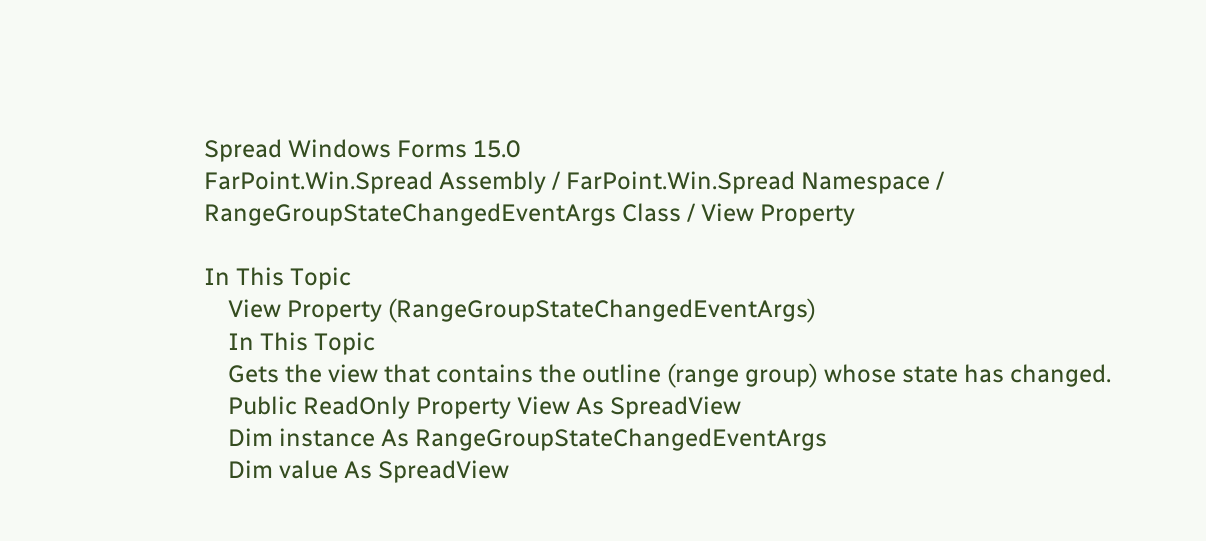Spread Windows Forms 15.0
FarPoint.Win.Spread Assembly / FarPoint.Win.Spread Namespace / RangeGroupStateChangedEventArgs Class / View Property

In This Topic
    View Property (RangeGroupStateChangedEventArgs)
    In This Topic
    Gets the view that contains the outline (range group) whose state has changed.
    Public ReadOnly Property View As SpreadView
    Dim instance As RangeGroupStateChangedEventArgs
    Dim value As SpreadView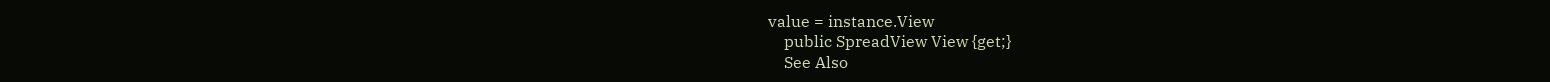value = instance.View
    public SpreadView View {get;}
    See Also